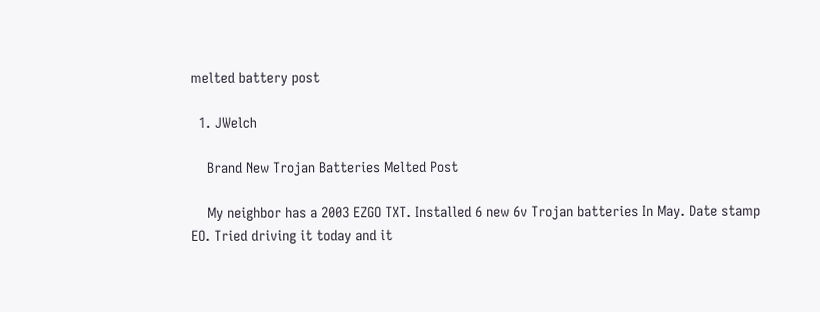melted battery post

  1. JWelch

    Brand New Trojan Batteries Melted Post

    My neighbor has a 2003 EZGO TXT. Installed 6 new 6v Trojan batteries In May. Date stamp EO. Tried driving it today and it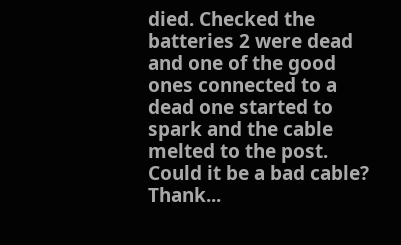died. Checked the batteries 2 were dead and one of the good ones connected to a dead one started to spark and the cable melted to the post. Could it be a bad cable? Thank...